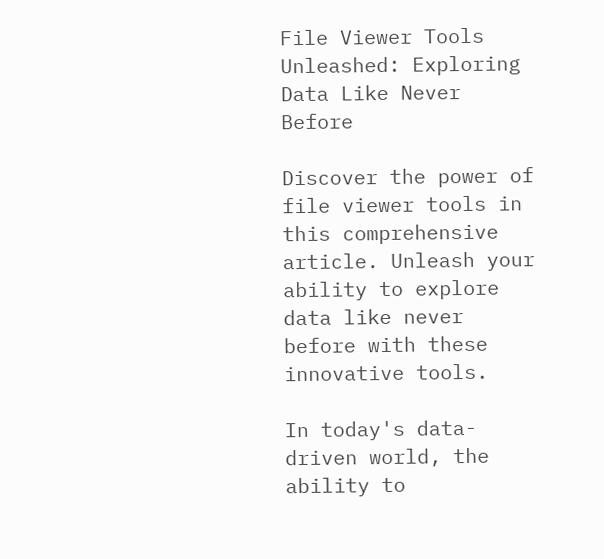File Viewer Tools Unleashed: Exploring Data Like Never Before

Discover the power of file viewer tools in this comprehensive article. Unleash your ability to explore data like never before with these innovative tools.

In today's data-driven world, the ability to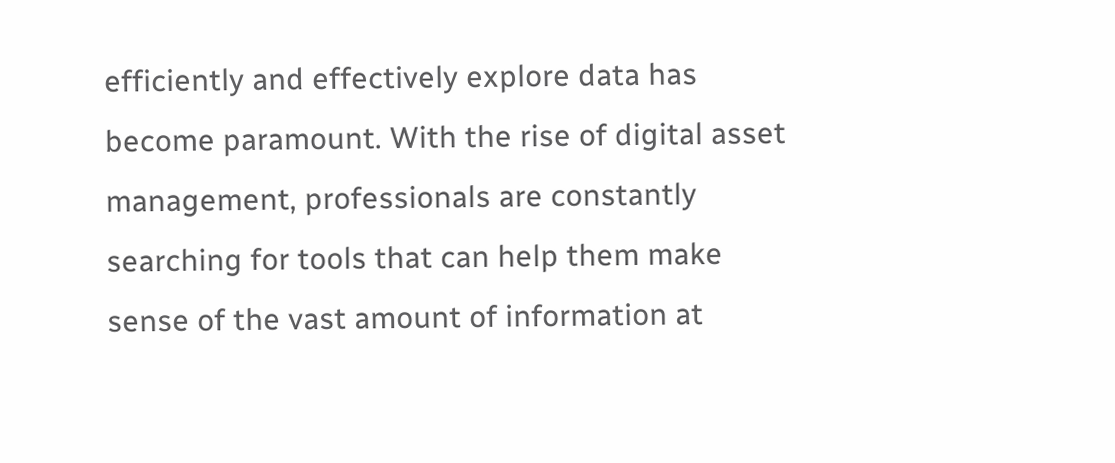efficiently and effectively explore data has become paramount. With the rise of digital asset management, professionals are constantly searching for tools that can help them make sense of the vast amount of information at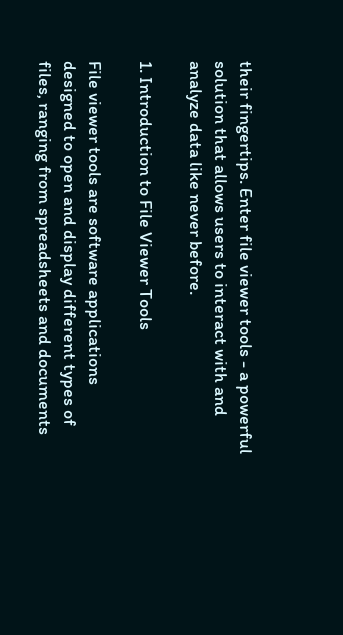their fingertips. Enter file viewer tools - a powerful solution that allows users to interact with and analyze data like never before.

1. Introduction to File Viewer Tools

File viewer tools are software applications designed to open and display different types of files, ranging from spreadsheets and documents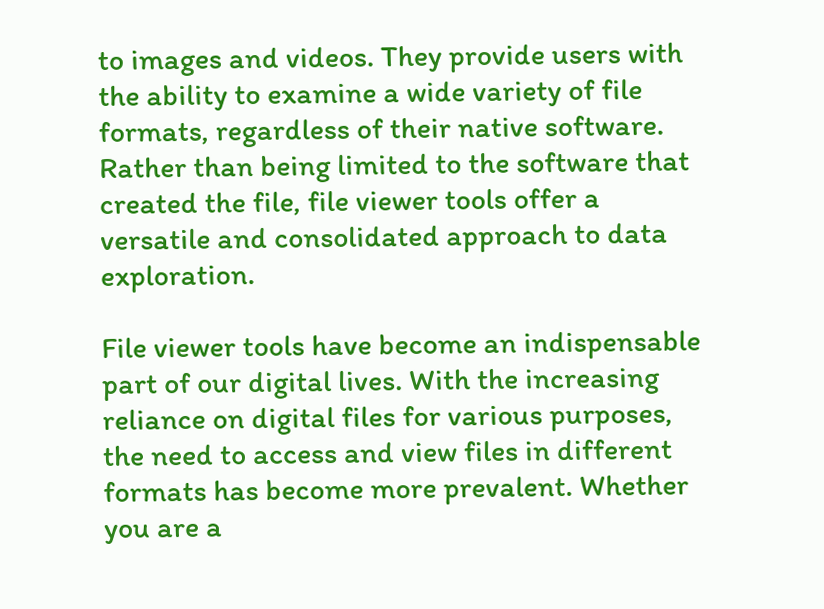to images and videos. They provide users with the ability to examine a wide variety of file formats, regardless of their native software. Rather than being limited to the software that created the file, file viewer tools offer a versatile and consolidated approach to data exploration.

File viewer tools have become an indispensable part of our digital lives. With the increasing reliance on digital files for various purposes, the need to access and view files in different formats has become more prevalent. Whether you are a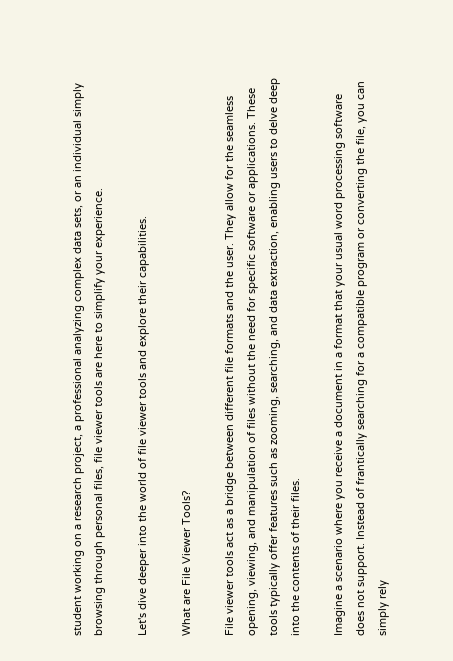student working on a research project, a professional analyzing complex data sets, or an individual simply browsing through personal files, file viewer tools are here to simplify your experience.

Let's dive deeper into the world of file viewer tools and explore their capabilities.

What are File Viewer Tools?

File viewer tools act as a bridge between different file formats and the user. They allow for the seamless opening, viewing, and manipulation of files without the need for specific software or applications. These tools typically offer features such as zooming, searching, and data extraction, enabling users to delve deep into the contents of their files.

Imagine a scenario where you receive a document in a format that your usual word processing software does not support. Instead of frantically searching for a compatible program or converting the file, you can simply rely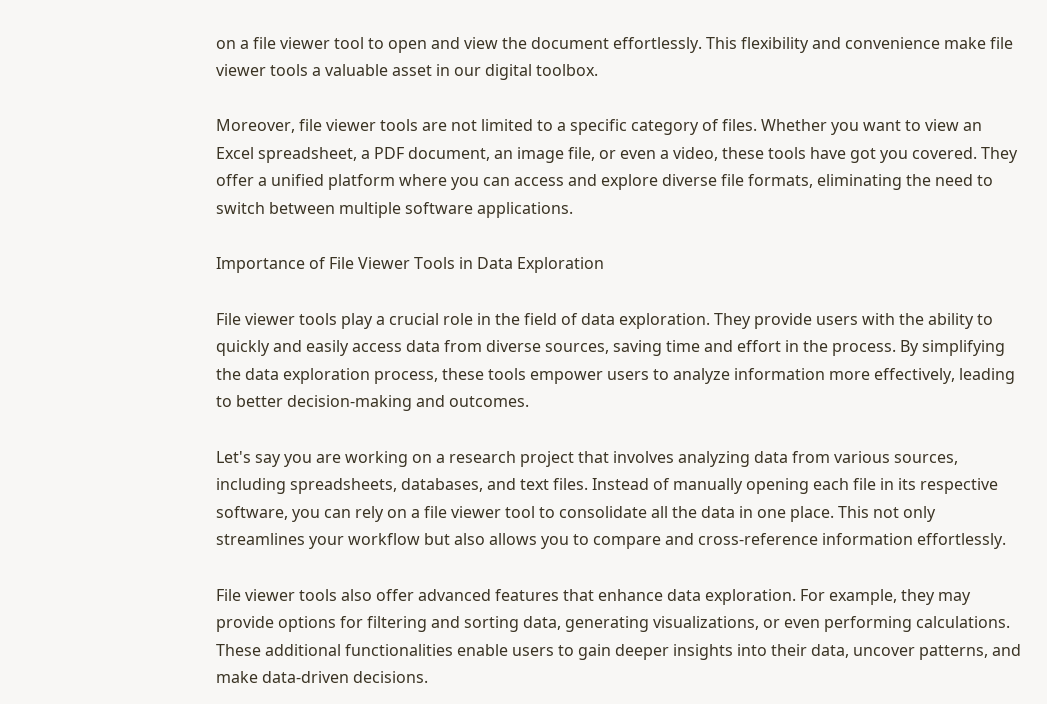on a file viewer tool to open and view the document effortlessly. This flexibility and convenience make file viewer tools a valuable asset in our digital toolbox.

Moreover, file viewer tools are not limited to a specific category of files. Whether you want to view an Excel spreadsheet, a PDF document, an image file, or even a video, these tools have got you covered. They offer a unified platform where you can access and explore diverse file formats, eliminating the need to switch between multiple software applications.

Importance of File Viewer Tools in Data Exploration

File viewer tools play a crucial role in the field of data exploration. They provide users with the ability to quickly and easily access data from diverse sources, saving time and effort in the process. By simplifying the data exploration process, these tools empower users to analyze information more effectively, leading to better decision-making and outcomes.

Let's say you are working on a research project that involves analyzing data from various sources, including spreadsheets, databases, and text files. Instead of manually opening each file in its respective software, you can rely on a file viewer tool to consolidate all the data in one place. This not only streamlines your workflow but also allows you to compare and cross-reference information effortlessly.

File viewer tools also offer advanced features that enhance data exploration. For example, they may provide options for filtering and sorting data, generating visualizations, or even performing calculations. These additional functionalities enable users to gain deeper insights into their data, uncover patterns, and make data-driven decisions.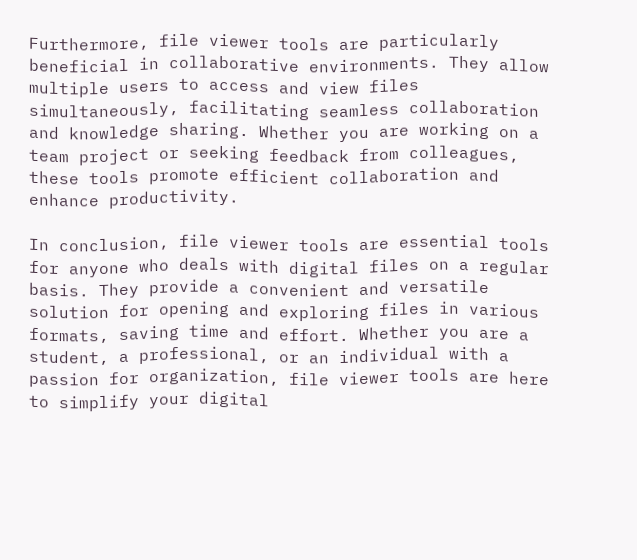Furthermore, file viewer tools are particularly beneficial in collaborative environments. They allow multiple users to access and view files simultaneously, facilitating seamless collaboration and knowledge sharing. Whether you are working on a team project or seeking feedback from colleagues, these tools promote efficient collaboration and enhance productivity.

In conclusion, file viewer tools are essential tools for anyone who deals with digital files on a regular basis. They provide a convenient and versatile solution for opening and exploring files in various formats, saving time and effort. Whether you are a student, a professional, or an individual with a passion for organization, file viewer tools are here to simplify your digital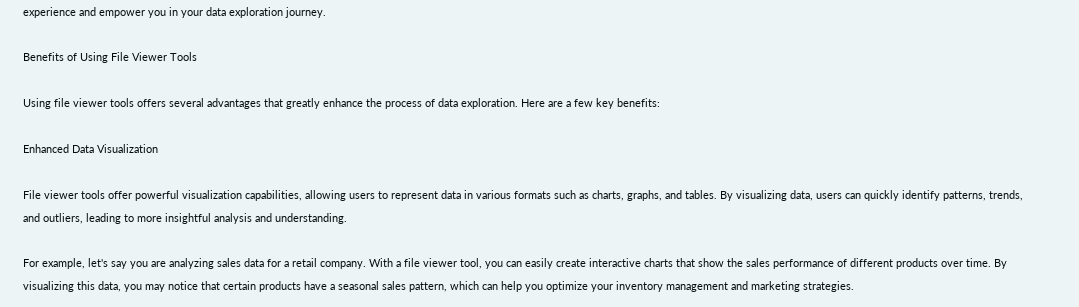experience and empower you in your data exploration journey.

Benefits of Using File Viewer Tools

Using file viewer tools offers several advantages that greatly enhance the process of data exploration. Here are a few key benefits:

Enhanced Data Visualization

File viewer tools offer powerful visualization capabilities, allowing users to represent data in various formats such as charts, graphs, and tables. By visualizing data, users can quickly identify patterns, trends, and outliers, leading to more insightful analysis and understanding.

For example, let's say you are analyzing sales data for a retail company. With a file viewer tool, you can easily create interactive charts that show the sales performance of different products over time. By visualizing this data, you may notice that certain products have a seasonal sales pattern, which can help you optimize your inventory management and marketing strategies.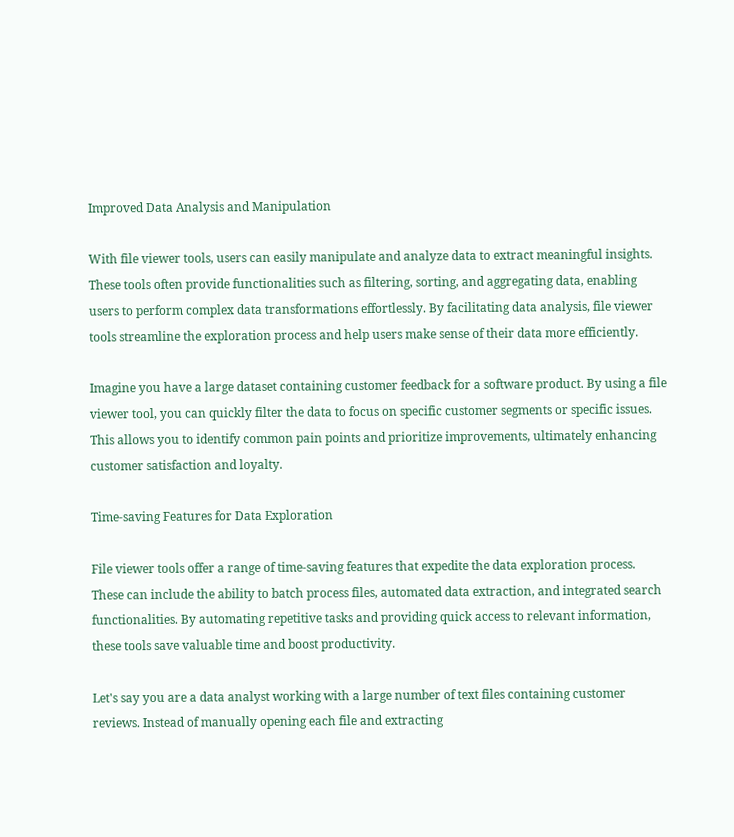Improved Data Analysis and Manipulation

With file viewer tools, users can easily manipulate and analyze data to extract meaningful insights. These tools often provide functionalities such as filtering, sorting, and aggregating data, enabling users to perform complex data transformations effortlessly. By facilitating data analysis, file viewer tools streamline the exploration process and help users make sense of their data more efficiently.

Imagine you have a large dataset containing customer feedback for a software product. By using a file viewer tool, you can quickly filter the data to focus on specific customer segments or specific issues. This allows you to identify common pain points and prioritize improvements, ultimately enhancing customer satisfaction and loyalty.

Time-saving Features for Data Exploration

File viewer tools offer a range of time-saving features that expedite the data exploration process. These can include the ability to batch process files, automated data extraction, and integrated search functionalities. By automating repetitive tasks and providing quick access to relevant information, these tools save valuable time and boost productivity.

Let's say you are a data analyst working with a large number of text files containing customer reviews. Instead of manually opening each file and extracting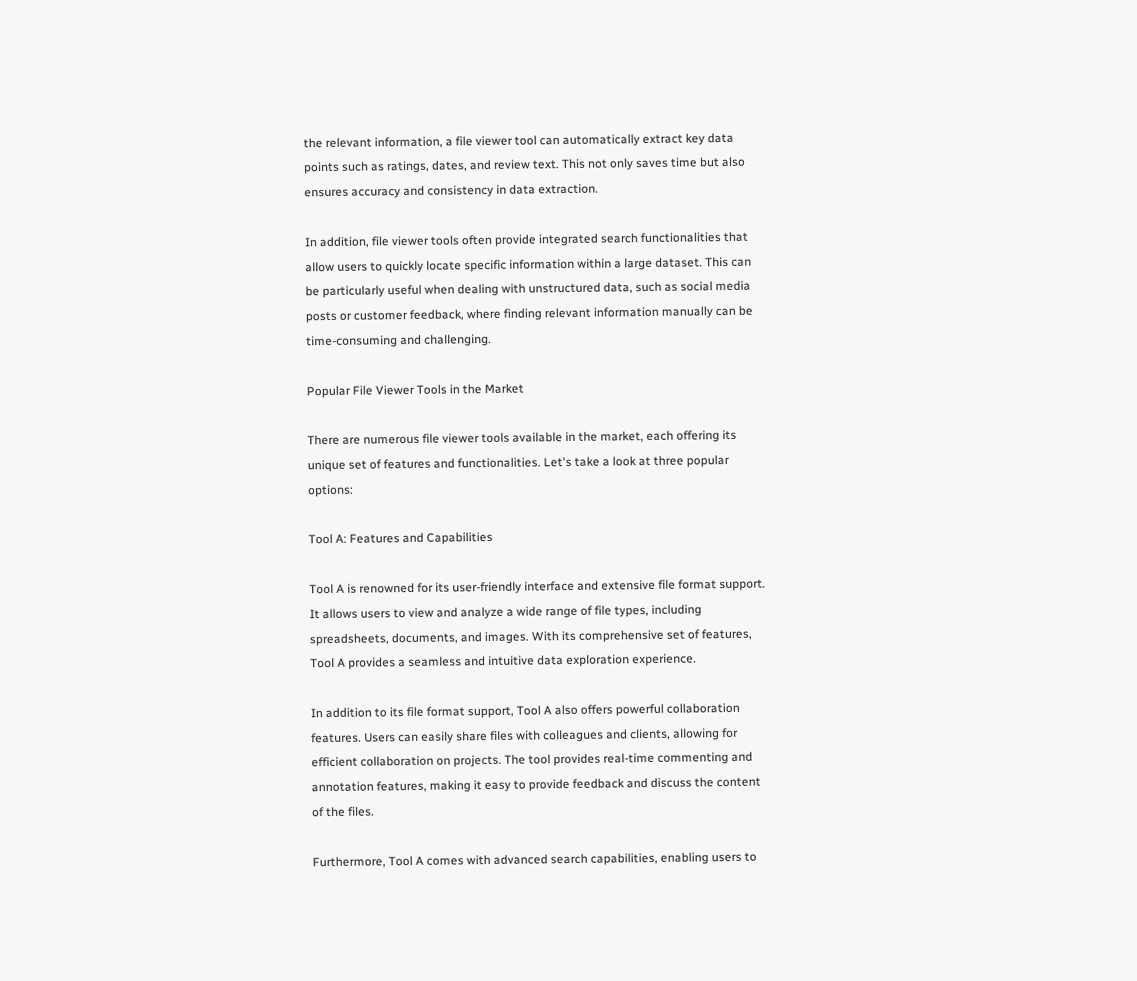the relevant information, a file viewer tool can automatically extract key data points such as ratings, dates, and review text. This not only saves time but also ensures accuracy and consistency in data extraction.

In addition, file viewer tools often provide integrated search functionalities that allow users to quickly locate specific information within a large dataset. This can be particularly useful when dealing with unstructured data, such as social media posts or customer feedback, where finding relevant information manually can be time-consuming and challenging.

Popular File Viewer Tools in the Market

There are numerous file viewer tools available in the market, each offering its unique set of features and functionalities. Let's take a look at three popular options:

Tool A: Features and Capabilities

Tool A is renowned for its user-friendly interface and extensive file format support. It allows users to view and analyze a wide range of file types, including spreadsheets, documents, and images. With its comprehensive set of features, Tool A provides a seamless and intuitive data exploration experience.

In addition to its file format support, Tool A also offers powerful collaboration features. Users can easily share files with colleagues and clients, allowing for efficient collaboration on projects. The tool provides real-time commenting and annotation features, making it easy to provide feedback and discuss the content of the files.

Furthermore, Tool A comes with advanced search capabilities, enabling users to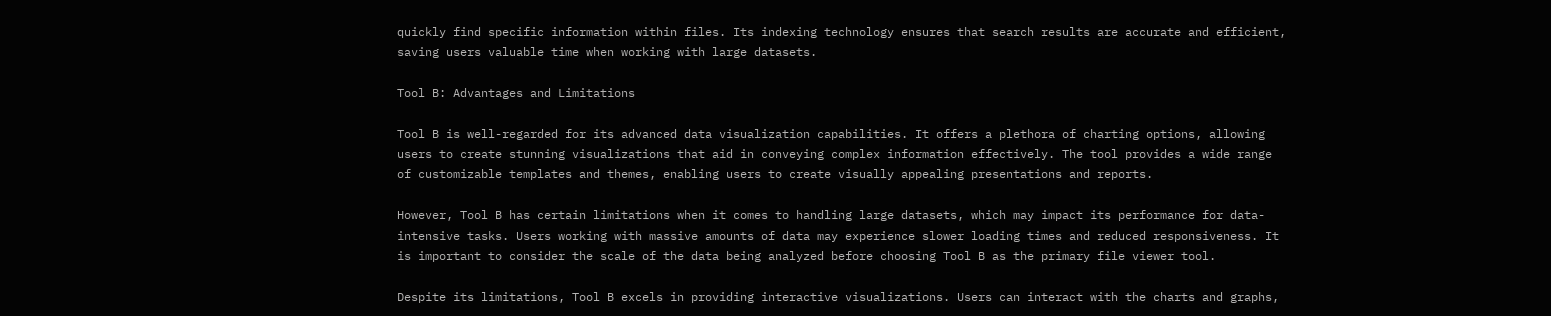quickly find specific information within files. Its indexing technology ensures that search results are accurate and efficient, saving users valuable time when working with large datasets.

Tool B: Advantages and Limitations

Tool B is well-regarded for its advanced data visualization capabilities. It offers a plethora of charting options, allowing users to create stunning visualizations that aid in conveying complex information effectively. The tool provides a wide range of customizable templates and themes, enabling users to create visually appealing presentations and reports.

However, Tool B has certain limitations when it comes to handling large datasets, which may impact its performance for data-intensive tasks. Users working with massive amounts of data may experience slower loading times and reduced responsiveness. It is important to consider the scale of the data being analyzed before choosing Tool B as the primary file viewer tool.

Despite its limitations, Tool B excels in providing interactive visualizations. Users can interact with the charts and graphs,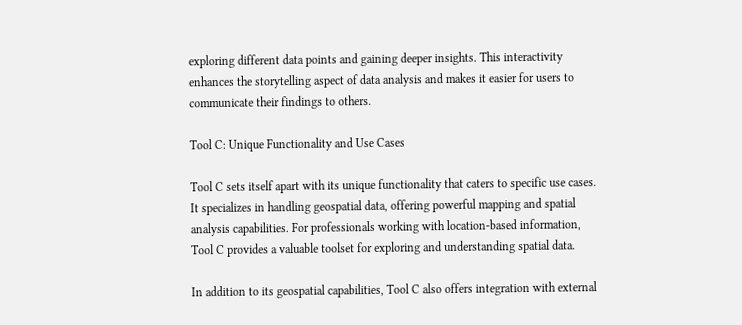exploring different data points and gaining deeper insights. This interactivity enhances the storytelling aspect of data analysis and makes it easier for users to communicate their findings to others.

Tool C: Unique Functionality and Use Cases

Tool C sets itself apart with its unique functionality that caters to specific use cases. It specializes in handling geospatial data, offering powerful mapping and spatial analysis capabilities. For professionals working with location-based information, Tool C provides a valuable toolset for exploring and understanding spatial data.

In addition to its geospatial capabilities, Tool C also offers integration with external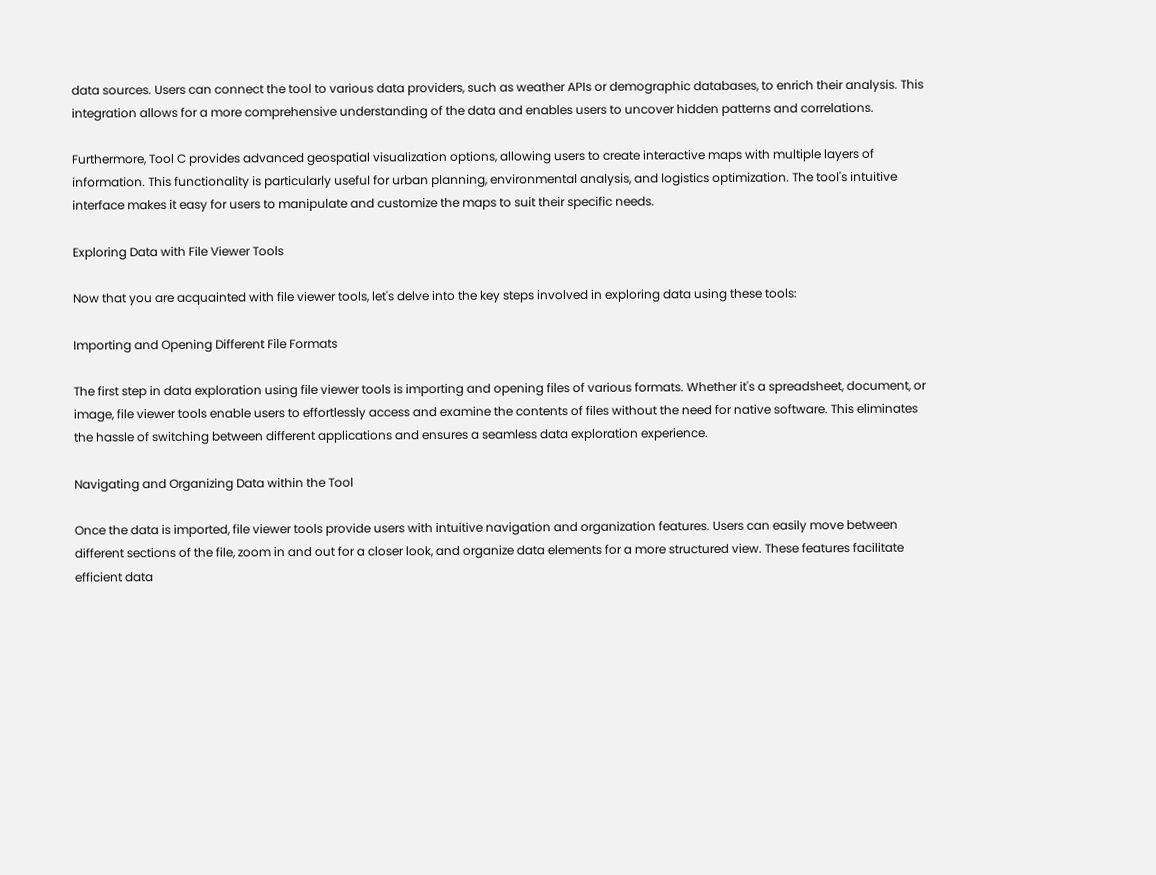data sources. Users can connect the tool to various data providers, such as weather APIs or demographic databases, to enrich their analysis. This integration allows for a more comprehensive understanding of the data and enables users to uncover hidden patterns and correlations.

Furthermore, Tool C provides advanced geospatial visualization options, allowing users to create interactive maps with multiple layers of information. This functionality is particularly useful for urban planning, environmental analysis, and logistics optimization. The tool's intuitive interface makes it easy for users to manipulate and customize the maps to suit their specific needs.

Exploring Data with File Viewer Tools

Now that you are acquainted with file viewer tools, let's delve into the key steps involved in exploring data using these tools:

Importing and Opening Different File Formats

The first step in data exploration using file viewer tools is importing and opening files of various formats. Whether it's a spreadsheet, document, or image, file viewer tools enable users to effortlessly access and examine the contents of files without the need for native software. This eliminates the hassle of switching between different applications and ensures a seamless data exploration experience.

Navigating and Organizing Data within the Tool

Once the data is imported, file viewer tools provide users with intuitive navigation and organization features. Users can easily move between different sections of the file, zoom in and out for a closer look, and organize data elements for a more structured view. These features facilitate efficient data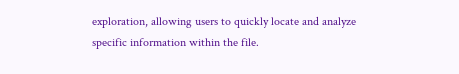exploration, allowing users to quickly locate and analyze specific information within the file.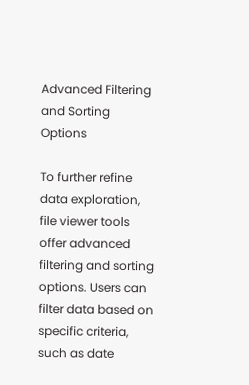Advanced Filtering and Sorting Options

To further refine data exploration, file viewer tools offer advanced filtering and sorting options. Users can filter data based on specific criteria, such as date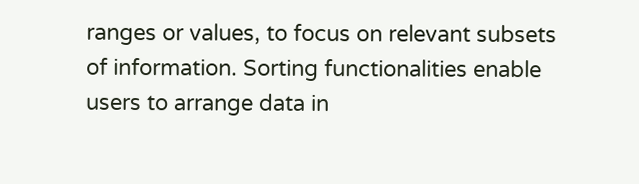ranges or values, to focus on relevant subsets of information. Sorting functionalities enable users to arrange data in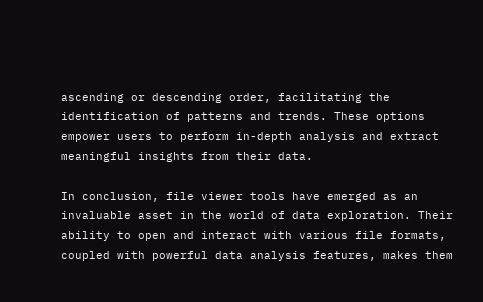ascending or descending order, facilitating the identification of patterns and trends. These options empower users to perform in-depth analysis and extract meaningful insights from their data.

In conclusion, file viewer tools have emerged as an invaluable asset in the world of data exploration. Their ability to open and interact with various file formats, coupled with powerful data analysis features, makes them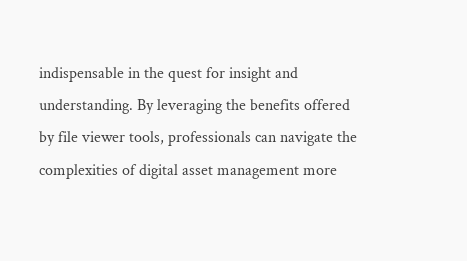indispensable in the quest for insight and understanding. By leveraging the benefits offered by file viewer tools, professionals can navigate the complexities of digital asset management more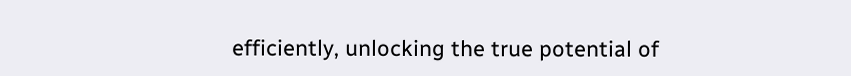efficiently, unlocking the true potential of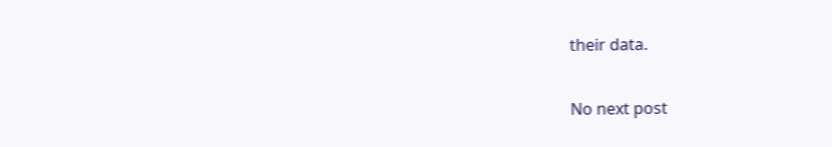their data.

No next post